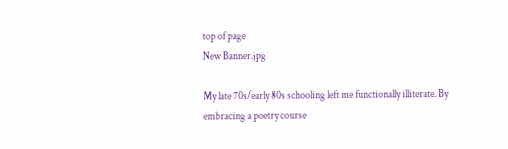top of page
New Banner.jpg

My late 70s/early 80s schooling left me functionally illiterate. By embracing a poetry course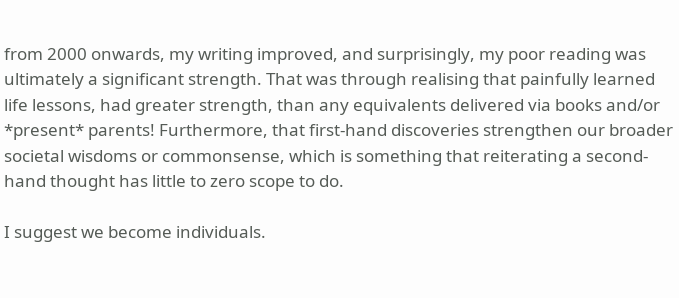from 2000 onwards, my writing improved, and surprisingly, my poor reading was ultimately a significant strength. That was through realising that painfully learned life lessons, had greater strength, than any equivalents delivered via books and/or *present* parents! Furthermore, that first-hand discoveries strengthen our broader societal wisdoms or commonsense, which is something that reiterating a second-hand thought has little to zero scope to do.

I suggest we become individuals.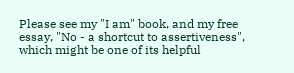Please see my "I am" book, and my free essay, "No - a shortcut to assertiveness", which might be one of its helpful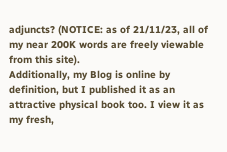adjuncts? (NOTICE: as of 21/11/23, all of my near 200K words are freely viewable from this site).
Additionally, my Blog is online by definition, but I published it as an attractive physical book too. I view it as my fresh,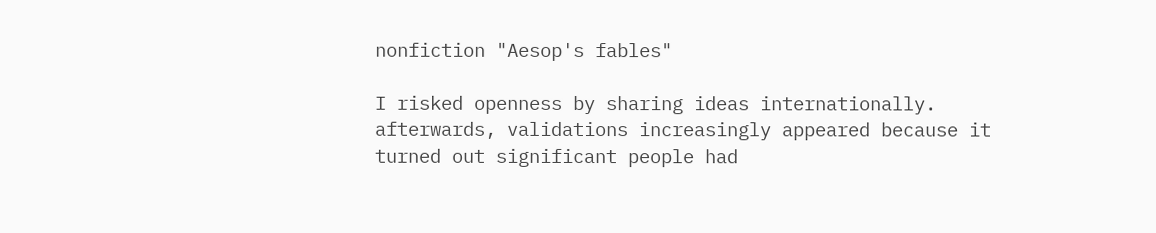nonfiction "Aesop's fables"

I risked openness by sharing ideas internationally. afterwards, validations increasingly appeared because it turned out significant people had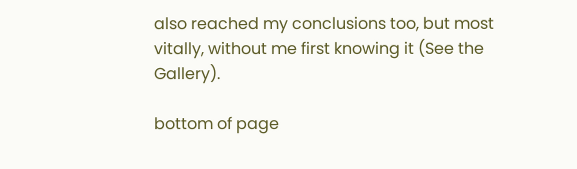also reached my conclusions too, but most vitally, without me first knowing it (See the Gallery).

bottom of page